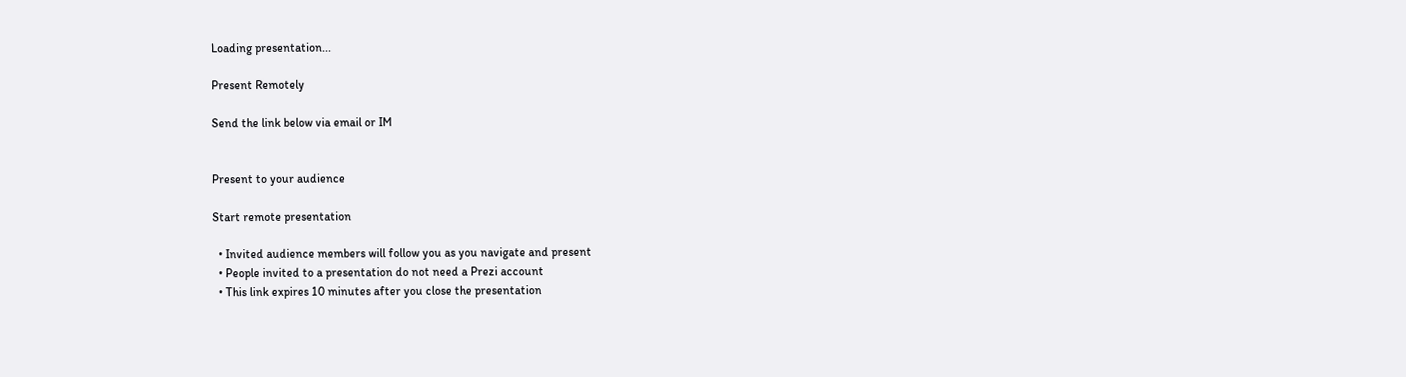Loading presentation...

Present Remotely

Send the link below via email or IM


Present to your audience

Start remote presentation

  • Invited audience members will follow you as you navigate and present
  • People invited to a presentation do not need a Prezi account
  • This link expires 10 minutes after you close the presentation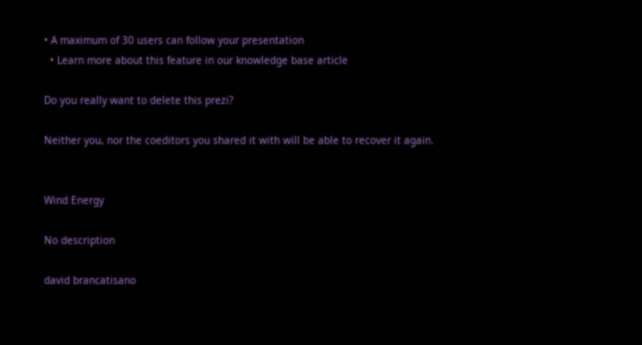• A maximum of 30 users can follow your presentation
  • Learn more about this feature in our knowledge base article

Do you really want to delete this prezi?

Neither you, nor the coeditors you shared it with will be able to recover it again.


Wind Energy

No description

david brancatisano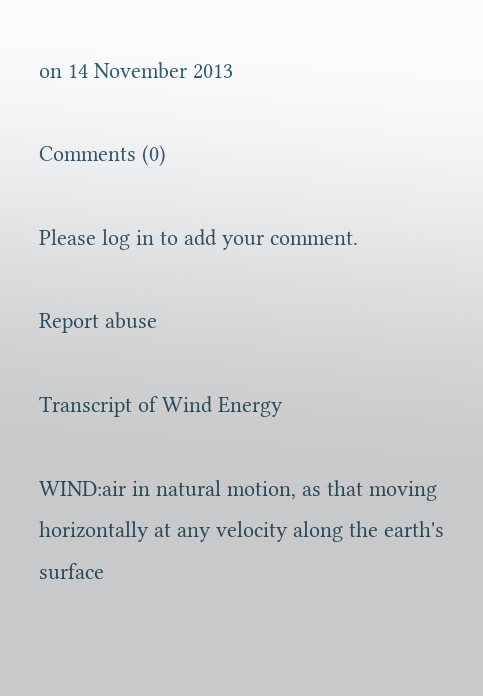on 14 November 2013

Comments (0)

Please log in to add your comment.

Report abuse

Transcript of Wind Energy

WIND:air in natural motion, as that moving horizontally at any velocity along the earth's surface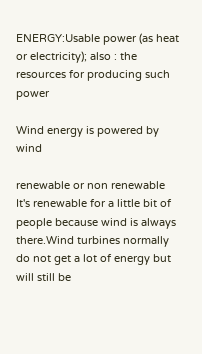ENERGY:Usable power (as heat or electricity); also : the resources for producing such power

Wind energy is powered by wind

renewable or non renewable
It's renewable for a little bit of people because wind is always there.Wind turbines normally do not get a lot of energy but will still be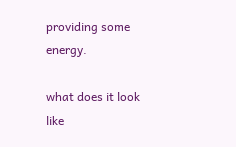providing some energy.

what does it look like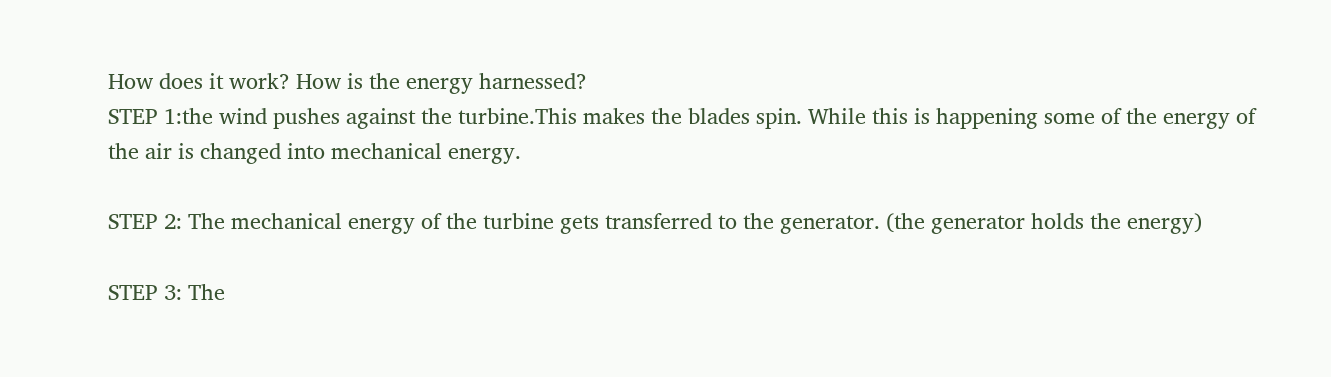How does it work? How is the energy harnessed?
STEP 1:the wind pushes against the turbine.This makes the blades spin. While this is happening some of the energy of the air is changed into mechanical energy.

STEP 2: The mechanical energy of the turbine gets transferred to the generator. (the generator holds the energy)

STEP 3: The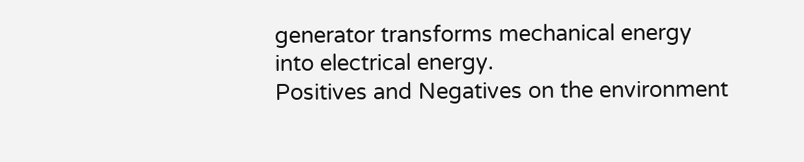generator transforms mechanical energy into electrical energy.
Positives and Negatives on the environment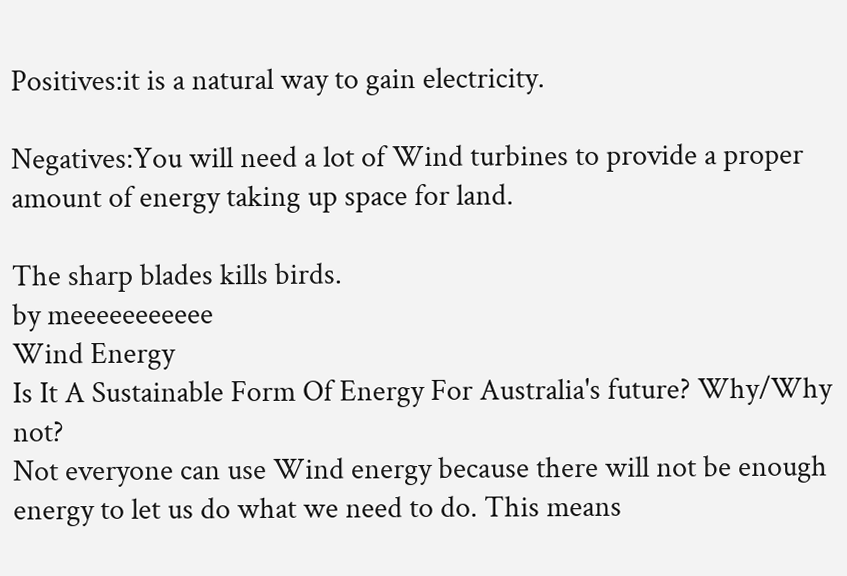Positives:it is a natural way to gain electricity.

Negatives:You will need a lot of Wind turbines to provide a proper amount of energy taking up space for land.

The sharp blades kills birds.
by meeeeeeeeeee
Wind Energy
Is It A Sustainable Form Of Energy For Australia's future? Why/Why not?
Not everyone can use Wind energy because there will not be enough energy to let us do what we need to do. This means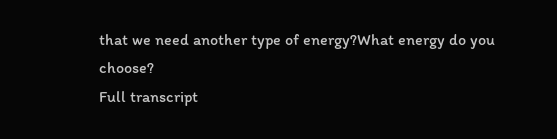that we need another type of energy?What energy do you choose?
Full transcript